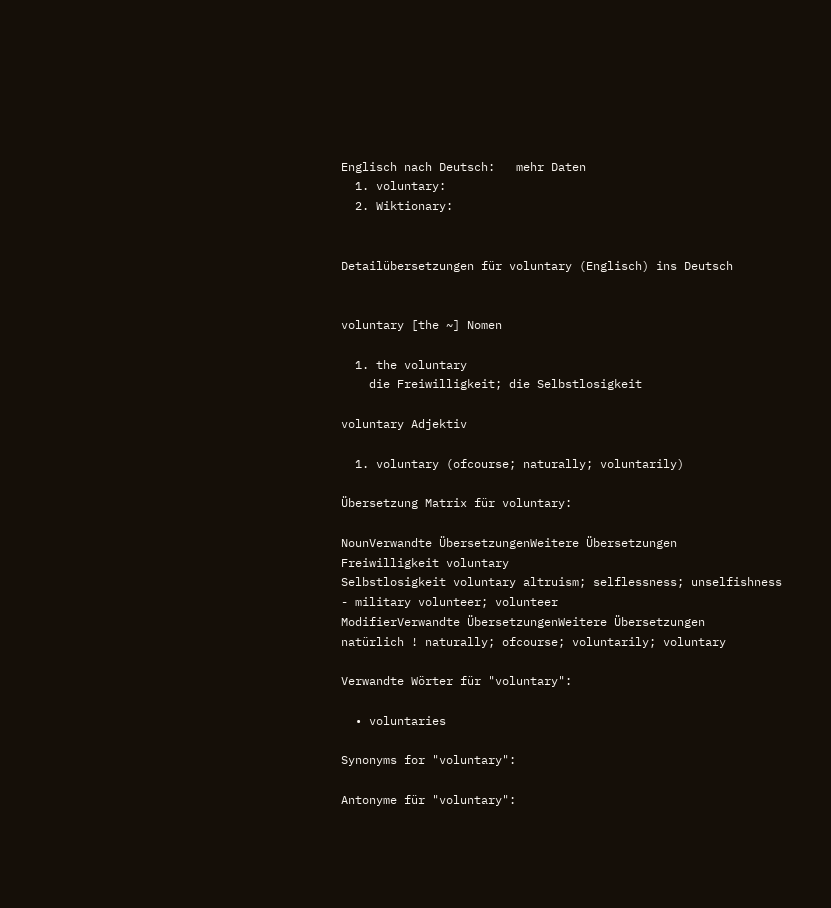Englisch nach Deutsch:   mehr Daten
  1. voluntary:
  2. Wiktionary:


Detailübersetzungen für voluntary (Englisch) ins Deutsch


voluntary [the ~] Nomen

  1. the voluntary
    die Freiwilligkeit; die Selbstlosigkeit

voluntary Adjektiv

  1. voluntary (ofcourse; naturally; voluntarily)

Übersetzung Matrix für voluntary:

NounVerwandte ÜbersetzungenWeitere Übersetzungen
Freiwilligkeit voluntary
Selbstlosigkeit voluntary altruism; selflessness; unselfishness
- military volunteer; volunteer
ModifierVerwandte ÜbersetzungenWeitere Übersetzungen
natürlich ! naturally; ofcourse; voluntarily; voluntary

Verwandte Wörter für "voluntary":

  • voluntaries

Synonyms for "voluntary":

Antonyme für "voluntary":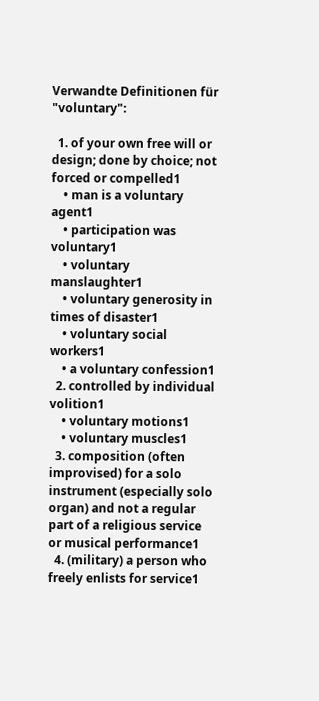Verwandte Definitionen für "voluntary":

  1. of your own free will or design; done by choice; not forced or compelled1
    • man is a voluntary agent1
    • participation was voluntary1
    • voluntary manslaughter1
    • voluntary generosity in times of disaster1
    • voluntary social workers1
    • a voluntary confession1
  2. controlled by individual volition1
    • voluntary motions1
    • voluntary muscles1
  3. composition (often improvised) for a solo instrument (especially solo organ) and not a regular part of a religious service or musical performance1
  4. (military) a person who freely enlists for service1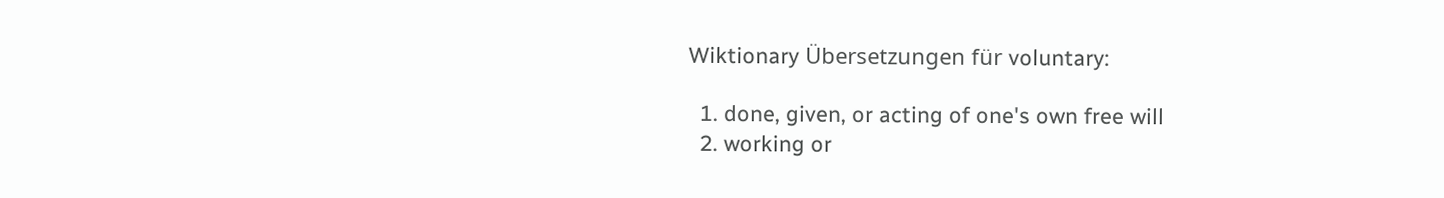Wiktionary Übersetzungen für voluntary:

  1. done, given, or acting of one's own free will
  2. working or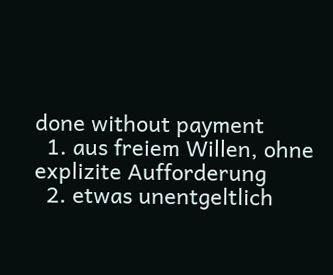done without payment
  1. aus freiem Willen, ohne explizite Aufforderung
  2. etwas unentgeltlich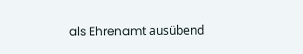als Ehrenamt ausübend